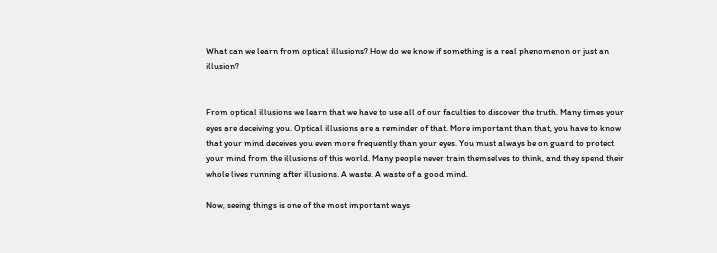What can we learn from optical illusions? How do we know if something is a real phenomenon or just an illusion?


From optical illusions we learn that we have to use all of our faculties to discover the truth. Many times your eyes are deceiving you. Optical illusions are a reminder of that. More important than that, you have to know that your mind deceives you even more frequently than your eyes. You must always be on guard to protect your mind from the illusions of this world. Many people never train themselves to think, and they spend their whole lives running after illusions. A waste. A waste of a good mind.

Now, seeing things is one of the most important ways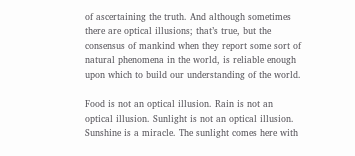of ascertaining the truth. And although sometimes there are optical illusions; that’s true, but the consensus of mankind when they report some sort of natural phenomena in the world, is reliable enough upon which to build our understanding of the world.

Food is not an optical illusion. Rain is not an optical illusion. Sunlight is not an optical illusion. Sunshine is a miracle. The sunlight comes here with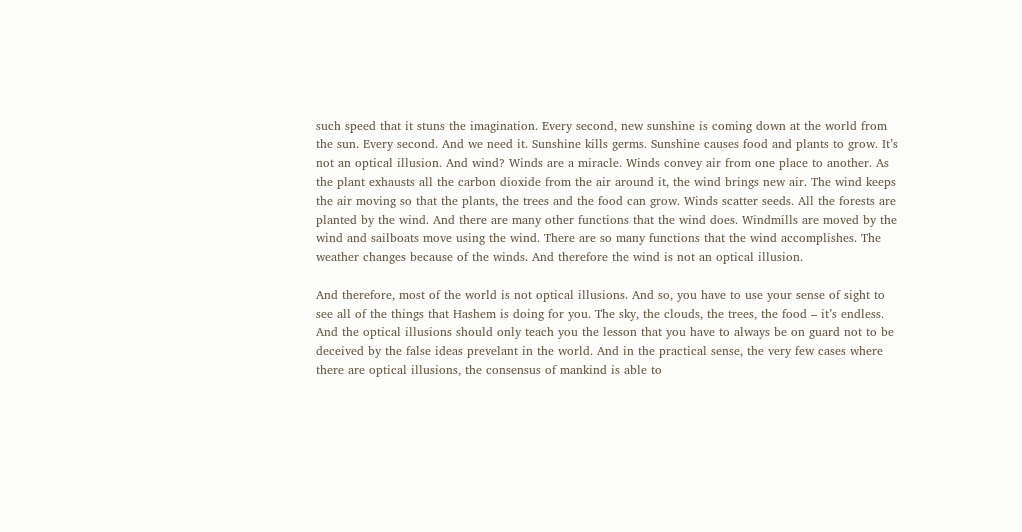such speed that it stuns the imagination. Every second, new sunshine is coming down at the world from the sun. Every second. And we need it. Sunshine kills germs. Sunshine causes food and plants to grow. It’s not an optical illusion. And wind? Winds are a miracle. Winds convey air from one place to another. As the plant exhausts all the carbon dioxide from the air around it, the wind brings new air. The wind keeps the air moving so that the plants, the trees and the food can grow. Winds scatter seeds. All the forests are planted by the wind. And there are many other functions that the wind does. Windmills are moved by the wind and sailboats move using the wind. There are so many functions that the wind accomplishes. The weather changes because of the winds. And therefore the wind is not an optical illusion.

And therefore, most of the world is not optical illusions. And so, you have to use your sense of sight to see all of the things that Hashem is doing for you. The sky, the clouds, the trees, the food – it’s endless. And the optical illusions should only teach you the lesson that you have to always be on guard not to be deceived by the false ideas prevelant in the world. And in the practical sense, the very few cases where there are optical illusions, the consensus of mankind is able to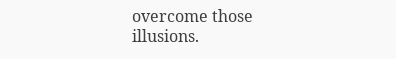overcome those illusions.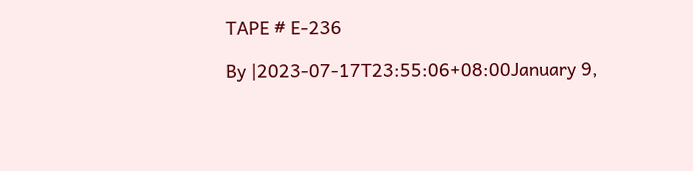TAPE # E-236

By |2023-07-17T23:55:06+08:00January 9,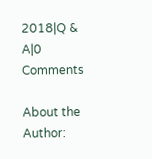2018|Q & A|0 Comments

About the Author: